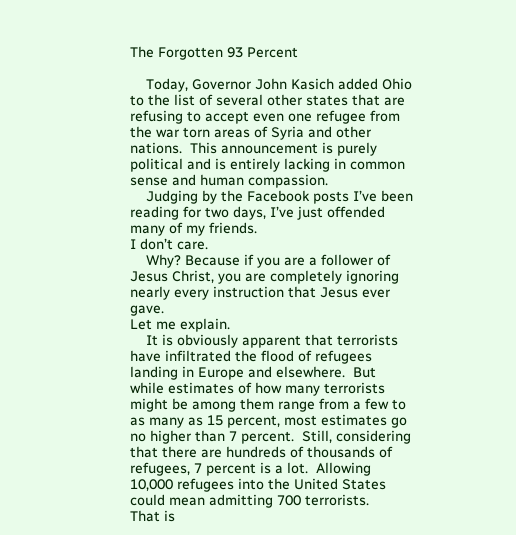The Forgotten 93 Percent

    Today, Governor John Kasich added Ohio to the list of several other states that are refusing to accept even one refugee from the war torn areas of Syria and other nations.  This announcement is purely political and is entirely lacking in common sense and human compassion.
    Judging by the Facebook posts I’ve been reading for two days, I’ve just offended many of my friends.
I don’t care.
    Why? Because if you are a follower of Jesus Christ, you are completely ignoring nearly every instruction that Jesus ever gave.
Let me explain.
    It is obviously apparent that terrorists have infiltrated the flood of refugees landing in Europe and elsewhere.  But while estimates of how many terrorists might be among them range from a few to as many as 15 percent, most estimates go no higher than 7 percent.  Still, considering that there are hundreds of thousands of refugees, 7 percent is a lot.  Allowing 10,000 refugees into the United States could mean admitting 700 terrorists.
That is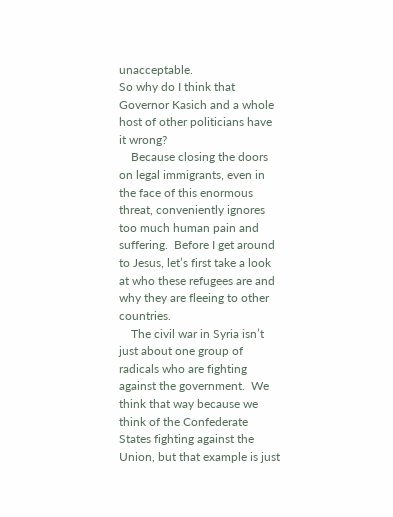unacceptable.
So why do I think that Governor Kasich and a whole host of other politicians have it wrong?
    Because closing the doors on legal immigrants, even in the face of this enormous threat, conveniently ignores too much human pain and suffering.  Before I get around to Jesus, let’s first take a look at who these refugees are and why they are fleeing to other countries.
    The civil war in Syria isn’t just about one group of radicals who are fighting against the government.  We think that way because we think of the Confederate States fighting against the Union, but that example is just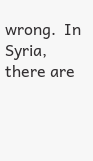wrong.  In Syria, there are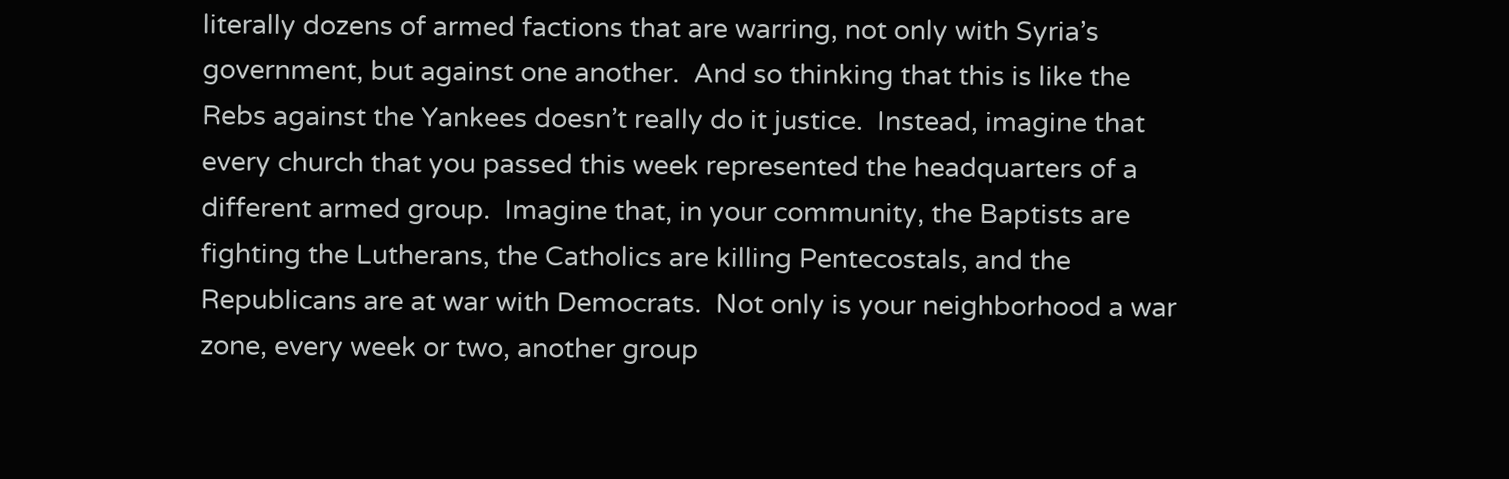literally dozens of armed factions that are warring, not only with Syria’s government, but against one another.  And so thinking that this is like the Rebs against the Yankees doesn’t really do it justice.  Instead, imagine that every church that you passed this week represented the headquarters of a different armed group.  Imagine that, in your community, the Baptists are fighting the Lutherans, the Catholics are killing Pentecostals, and the Republicans are at war with Democrats.  Not only is your neighborhood a war zone, every week or two, another group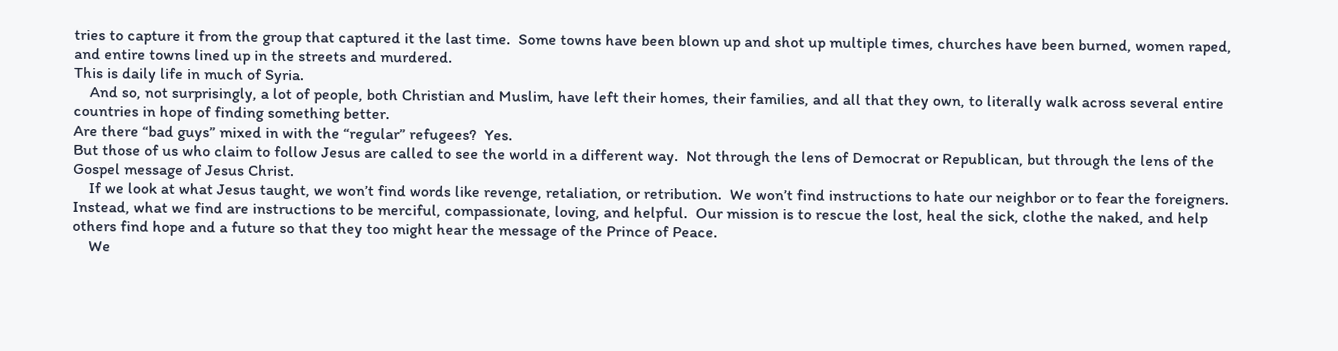tries to capture it from the group that captured it the last time.  Some towns have been blown up and shot up multiple times, churches have been burned, women raped, and entire towns lined up in the streets and murdered.
This is daily life in much of Syria.
    And so, not surprisingly, a lot of people, both Christian and Muslim, have left their homes, their families, and all that they own, to literally walk across several entire countries in hope of finding something better.
Are there “bad guys” mixed in with the “regular” refugees?  Yes.
But those of us who claim to follow Jesus are called to see the world in a different way.  Not through the lens of Democrat or Republican, but through the lens of the Gospel message of Jesus Christ.
    If we look at what Jesus taught, we won’t find words like revenge, retaliation, or retribution.  We won’t find instructions to hate our neighbor or to fear the foreigners.  Instead, what we find are instructions to be merciful, compassionate, loving, and helpful.  Our mission is to rescue the lost, heal the sick, clothe the naked, and help others find hope and a future so that they too might hear the message of the Prince of Peace.
    We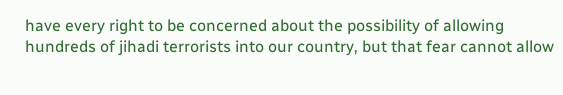have every right to be concerned about the possibility of allowing hundreds of jihadi terrorists into our country, but that fear cannot allow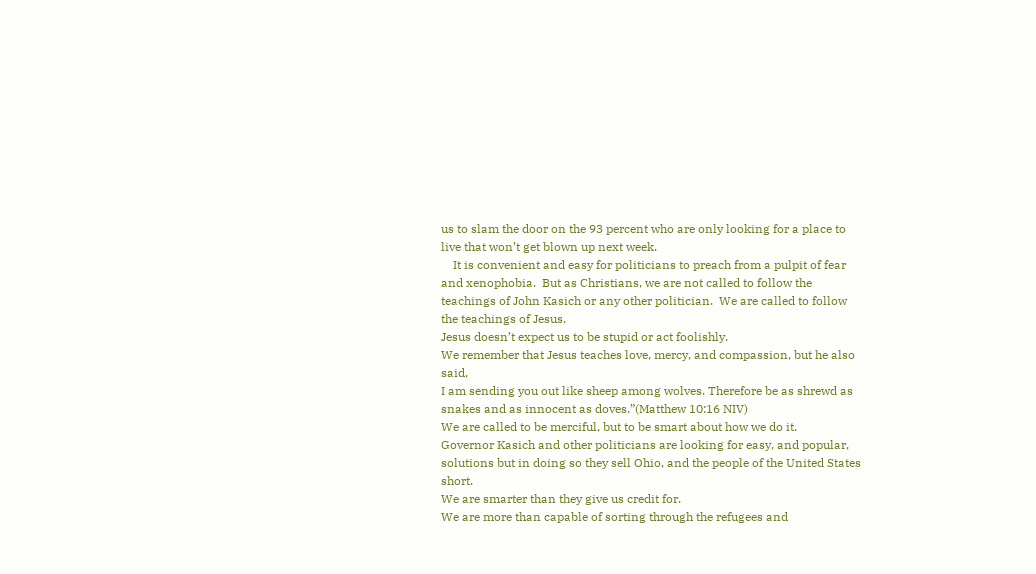us to slam the door on the 93 percent who are only looking for a place to live that won’t get blown up next week.
    It is convenient and easy for politicians to preach from a pulpit of fear and xenophobia.  But as Christians, we are not called to follow the teachings of John Kasich or any other politician.  We are called to follow the teachings of Jesus.
Jesus doesn’t expect us to be stupid or act foolishly.
We remember that Jesus teaches love, mercy, and compassion, but he also said,
I am sending you out like sheep among wolves. Therefore be as shrewd as snakes and as innocent as doves.”(Matthew 10:16 NIV)
We are called to be merciful, but to be smart about how we do it.
Governor Kasich and other politicians are looking for easy, and popular, solutions but in doing so they sell Ohio, and the people of the United States short.
We are smarter than they give us credit for.
We are more than capable of sorting through the refugees and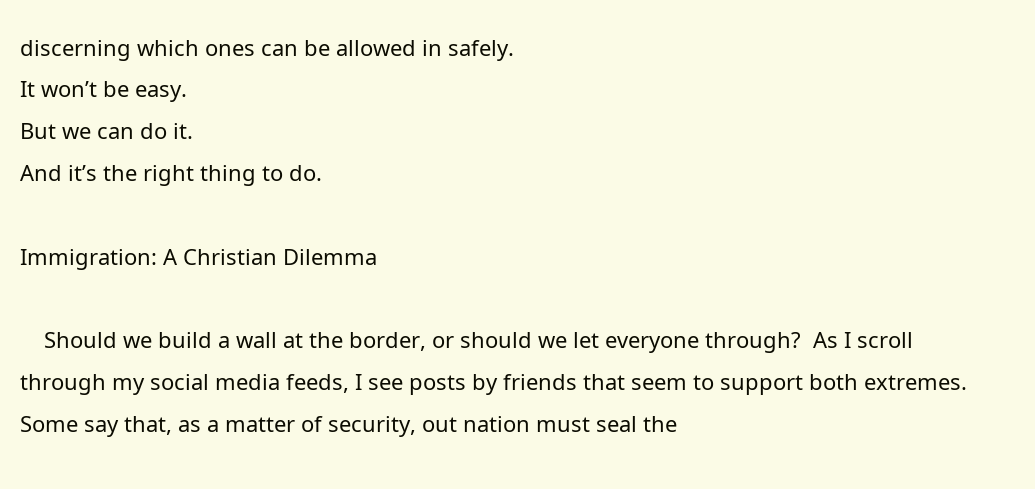discerning which ones can be allowed in safely.
It won’t be easy.
But we can do it.
And it’s the right thing to do.

Immigration: A Christian Dilemma

    Should we build a wall at the border, or should we let everyone through?  As I scroll through my social media feeds, I see posts by friends that seem to support both extremes.  Some say that, as a matter of security, out nation must seal the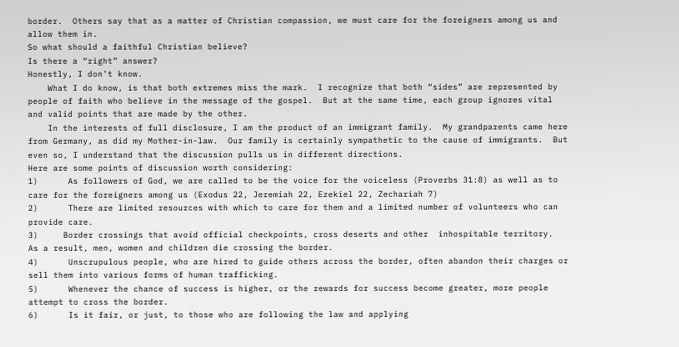border.  Others say that as a matter of Christian compassion, we must care for the foreigners among us and allow them in.
So what should a faithful Christian believe?
Is there a “right” answer?
Honestly, I don’t know.
    What I do know, is that both extremes miss the mark.  I recognize that both “sides” are represented by people of faith who believe in the message of the gospel.  But at the same time, each group ignores vital and valid points that are made by the other.
    In the interests of full disclosure, I am the product of an immigrant family.  My grandparents came here from Germany, as did my Mother-in-law.  Our family is certainly sympathetic to the cause of immigrants.  But even so, I understand that the discussion pulls us in different directions.
Here are some points of discussion worth considering:
1)      As followers of God, we are called to be the voice for the voiceless (Proverbs 31:8) as well as to care for the foreigners among us (Exodus 22, Jeremiah 22, Ezekiel 22, Zechariah 7)
2)      There are limited resources with which to care for them and a limited number of volunteers who can provide care.
3)     Border crossings that avoid official checkpoints, cross deserts and other  inhospitable territory.  As a result, men, women and children die crossing the border.
4)      Unscrupulous people, who are hired to guide others across the border, often abandon their charges or sell them into various forms of human trafficking.
5)      Whenever the chance of success is higher, or the rewards for success become greater, more people attempt to cross the border.
6)      Is it fair, or just, to those who are following the law and applying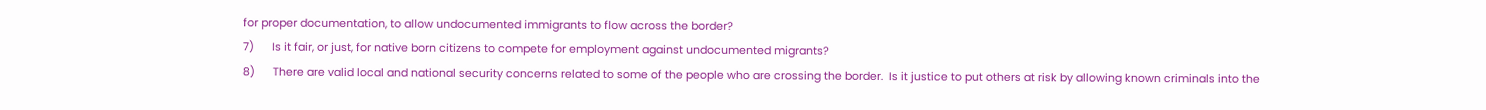for proper documentation, to allow undocumented immigrants to flow across the border?
7)      Is it fair, or just, for native born citizens to compete for employment against undocumented migrants?
8)      There are valid local and national security concerns related to some of the people who are crossing the border.  Is it justice to put others at risk by allowing known criminals into the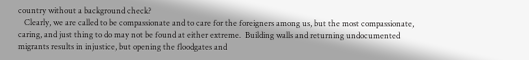country without a background check?
   Clearly, we are called to be compassionate and to care for the foreigners among us, but the most compassionate, caring, and just thing to do may not be found at either extreme.  Building walls and returning undocumented migrants results in injustice, but opening the floodgates and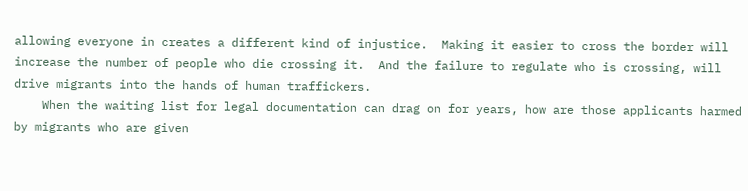allowing everyone in creates a different kind of injustice.  Making it easier to cross the border will increase the number of people who die crossing it.  And the failure to regulate who is crossing, will drive migrants into the hands of human traffickers.
    When the waiting list for legal documentation can drag on for years, how are those applicants harmed by migrants who are given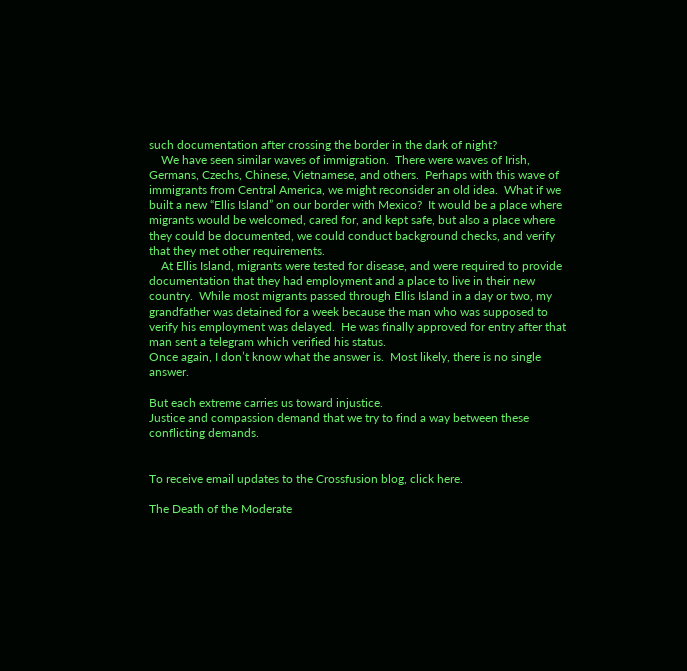such documentation after crossing the border in the dark of night?
    We have seen similar waves of immigration.  There were waves of Irish, Germans, Czechs, Chinese, Vietnamese, and others.  Perhaps with this wave of immigrants from Central America, we might reconsider an old idea.  What if we built a new “Ellis Island” on our border with Mexico?  It would be a place where migrants would be welcomed, cared for, and kept safe, but also a place where they could be documented, we could conduct background checks, and verify that they met other requirements.
    At Ellis Island, migrants were tested for disease, and were required to provide documentation that they had employment and a place to live in their new country.  While most migrants passed through Ellis Island in a day or two, my grandfather was detained for a week because the man who was supposed to verify his employment was delayed.  He was finally approved for entry after that man sent a telegram which verified his status.
Once again, I don’t know what the answer is.  Most likely, there is no single answer.

But each extreme carries us toward injustice.
Justice and compassion demand that we try to find a way between these conflicting demands.


To receive email updates to the Crossfusion blog, click here.

The Death of the Moderate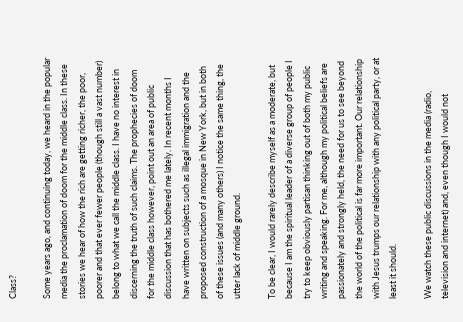Class?

Some years ago, and continuing today, we heard in the popular media the proclamation of doom for the middle class. In these stories we hear of how the rich are getting richer, the poor, poorer and that ever fewer people (though still a vast number) belong to what we call the middle class. I have no interest in discerning the truth of such claims. The prophecies of doom for the middle class however, point out an area of public discussion that has bothered me lately. In recent months I have written on subjects such as illegal immigration and the proposed construction of a mosque in New York, but in both of these issues (and many others) I notice the same thing, the utter lack of middle ground.

To be clear, I would rarely describe myself as a moderate, but because I am the spiritual leader of a diverse group of people I try to keep obviously partisan thinking out of both my public writing and speaking. For me, although my political beliefs are passionately and strongly held, the need for us to see beyond the world of the political is far more important. Our relationship with Jesus trumps our relationship with any political party, or at least it should.

We watch these public discussions in the media (radio, television and internet) and, even though I would not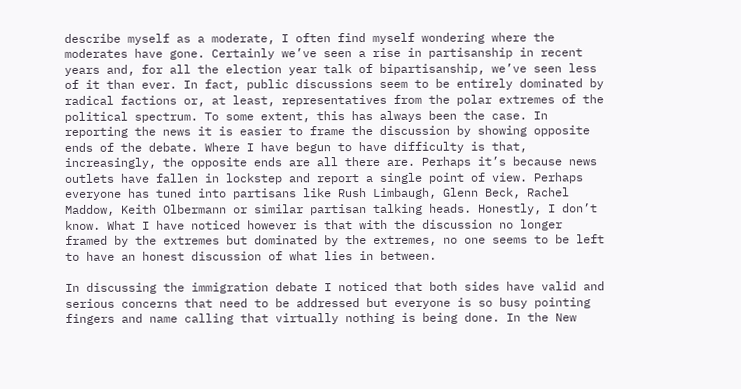describe myself as a moderate, I often find myself wondering where the moderates have gone. Certainly we’ve seen a rise in partisanship in recent years and, for all the election year talk of bipartisanship, we’ve seen less of it than ever. In fact, public discussions seem to be entirely dominated by radical factions or, at least, representatives from the polar extremes of the political spectrum. To some extent, this has always been the case. In reporting the news it is easier to frame the discussion by showing opposite ends of the debate. Where I have begun to have difficulty is that, increasingly, the opposite ends are all there are. Perhaps it’s because news outlets have fallen in lockstep and report a single point of view. Perhaps everyone has tuned into partisans like Rush Limbaugh, Glenn Beck, Rachel Maddow, Keith Olbermann or similar partisan talking heads. Honestly, I don’t know. What I have noticed however is that with the discussion no longer framed by the extremes but dominated by the extremes, no one seems to be left to have an honest discussion of what lies in between.

In discussing the immigration debate I noticed that both sides have valid and serious concerns that need to be addressed but everyone is so busy pointing fingers and name calling that virtually nothing is being done. In the New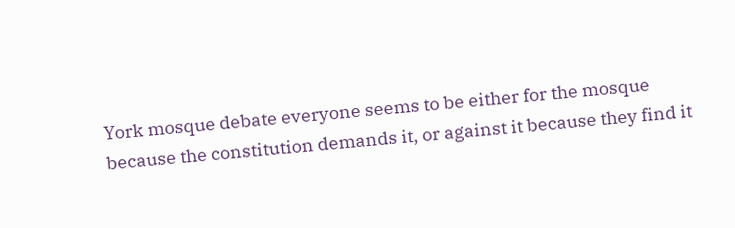York mosque debate everyone seems to be either for the mosque because the constitution demands it, or against it because they find it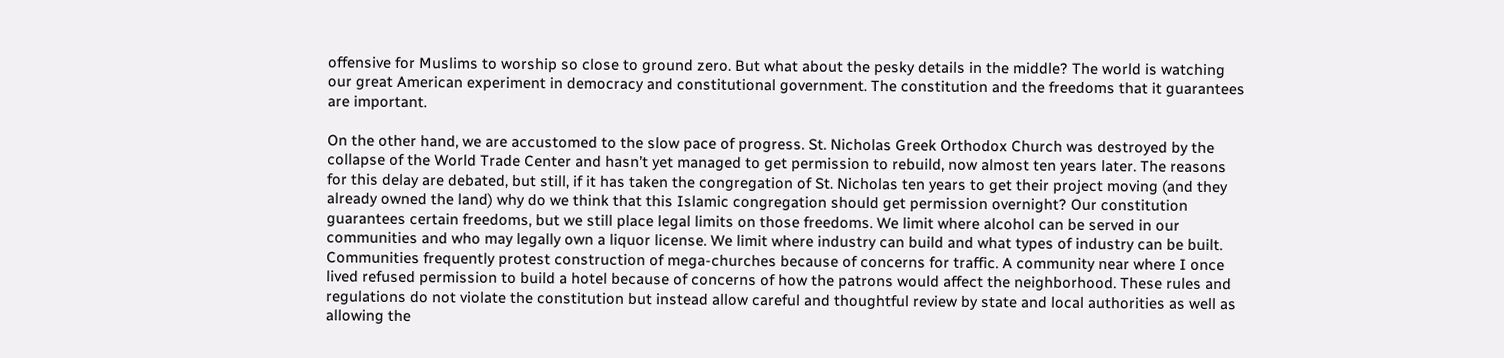offensive for Muslims to worship so close to ground zero. But what about the pesky details in the middle? The world is watching our great American experiment in democracy and constitutional government. The constitution and the freedoms that it guarantees are important.

On the other hand, we are accustomed to the slow pace of progress. St. Nicholas Greek Orthodox Church was destroyed by the collapse of the World Trade Center and hasn’t yet managed to get permission to rebuild, now almost ten years later. The reasons for this delay are debated, but still, if it has taken the congregation of St. Nicholas ten years to get their project moving (and they already owned the land) why do we think that this Islamic congregation should get permission overnight? Our constitution guarantees certain freedoms, but we still place legal limits on those freedoms. We limit where alcohol can be served in our communities and who may legally own a liquor license. We limit where industry can build and what types of industry can be built. Communities frequently protest construction of mega-churches because of concerns for traffic. A community near where I once lived refused permission to build a hotel because of concerns of how the patrons would affect the neighborhood. These rules and regulations do not violate the constitution but instead allow careful and thoughtful review by state and local authorities as well as allowing the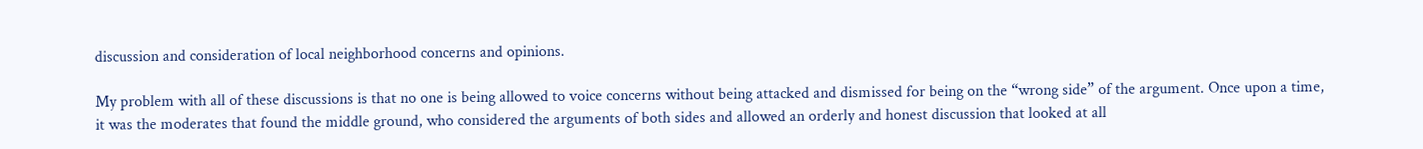discussion and consideration of local neighborhood concerns and opinions.

My problem with all of these discussions is that no one is being allowed to voice concerns without being attacked and dismissed for being on the “wrong side” of the argument. Once upon a time, it was the moderates that found the middle ground, who considered the arguments of both sides and allowed an orderly and honest discussion that looked at all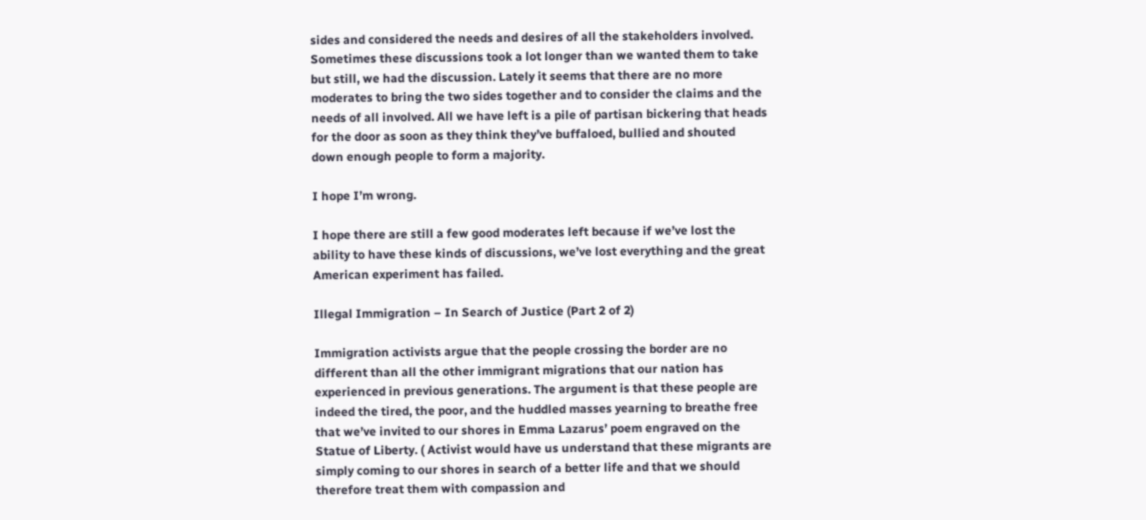sides and considered the needs and desires of all the stakeholders involved. Sometimes these discussions took a lot longer than we wanted them to take but still, we had the discussion. Lately it seems that there are no more moderates to bring the two sides together and to consider the claims and the needs of all involved. All we have left is a pile of partisan bickering that heads for the door as soon as they think they’ve buffaloed, bullied and shouted down enough people to form a majority.

I hope I’m wrong.

I hope there are still a few good moderates left because if we’ve lost the ability to have these kinds of discussions, we’ve lost everything and the great American experiment has failed.

Illegal Immigration – In Search of Justice (Part 2 of 2)

Immigration activists argue that the people crossing the border are no different than all the other immigrant migrations that our nation has experienced in previous generations. The argument is that these people are indeed the tired, the poor, and the huddled masses yearning to breathe free that we’ve invited to our shores in Emma Lazarus’ poem engraved on the Statue of Liberty. ( Activist would have us understand that these migrants are simply coming to our shores in search of a better life and that we should therefore treat them with compassion and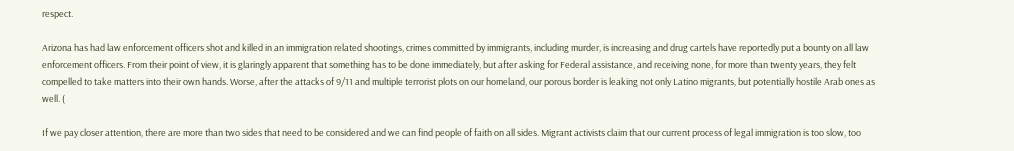respect.

Arizona has had law enforcement officers shot and killed in an immigration related shootings, crimes committed by immigrants, including murder, is increasing and drug cartels have reportedly put a bounty on all law enforcement officers. From their point of view, it is glaringly apparent that something has to be done immediately, but after asking for Federal assistance, and receiving none, for more than twenty years, they felt compelled to take matters into their own hands. Worse, after the attacks of 9/11 and multiple terrorist plots on our homeland, our porous border is leaking not only Latino migrants, but potentially hostile Arab ones as well. (

If we pay closer attention, there are more than two sides that need to be considered and we can find people of faith on all sides. Migrant activists claim that our current process of legal immigration is too slow, too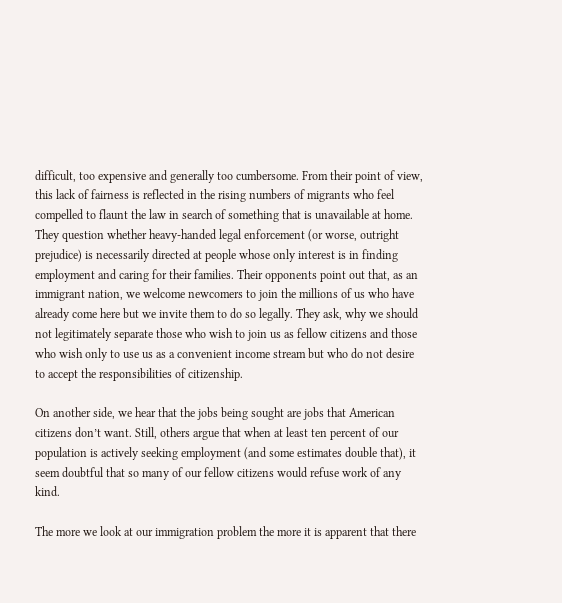difficult, too expensive and generally too cumbersome. From their point of view, this lack of fairness is reflected in the rising numbers of migrants who feel compelled to flaunt the law in search of something that is unavailable at home. They question whether heavy-handed legal enforcement (or worse, outright prejudice) is necessarily directed at people whose only interest is in finding employment and caring for their families. Their opponents point out that, as an immigrant nation, we welcome newcomers to join the millions of us who have already come here but we invite them to do so legally. They ask, why we should not legitimately separate those who wish to join us as fellow citizens and those who wish only to use us as a convenient income stream but who do not desire to accept the responsibilities of citizenship.

On another side, we hear that the jobs being sought are jobs that American citizens don’t want. Still, others argue that when at least ten percent of our population is actively seeking employment (and some estimates double that), it seem doubtful that so many of our fellow citizens would refuse work of any kind.

The more we look at our immigration problem the more it is apparent that there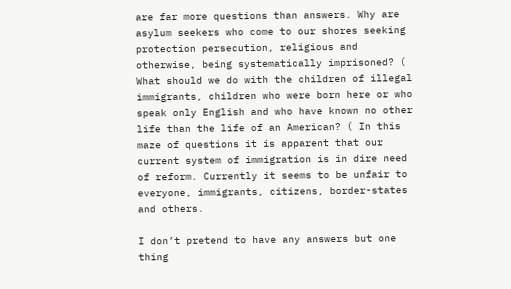are far more questions than answers. Why are asylum seekers who come to our shores seeking protection persecution, religious and otherwise, being systematically imprisoned? ( What should we do with the children of illegal immigrants, children who were born here or who speak only English and who have known no other life than the life of an American? ( In this maze of questions it is apparent that our current system of immigration is in dire need of reform. Currently it seems to be unfair to everyone, immigrants, citizens, border-states and others.

I don’t pretend to have any answers but one thing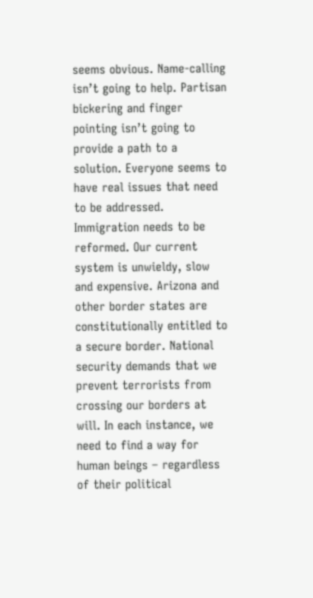seems obvious. Name-calling isn’t going to help. Partisan bickering and finger pointing isn’t going to provide a path to a solution. Everyone seems to have real issues that need to be addressed. Immigration needs to be reformed. Our current system is unwieldy, slow and expensive. Arizona and other border states are constitutionally entitled to a secure border. National security demands that we prevent terrorists from crossing our borders at will. In each instance, we need to find a way for human beings – regardless of their political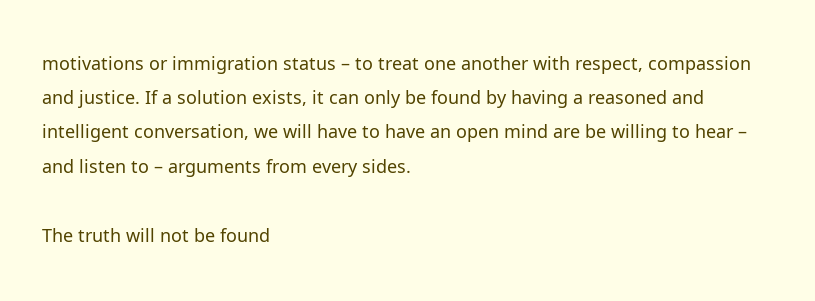motivations or immigration status – to treat one another with respect, compassion and justice. If a solution exists, it can only be found by having a reasoned and intelligent conversation, we will have to have an open mind are be willing to hear – and listen to – arguments from every sides.

The truth will not be found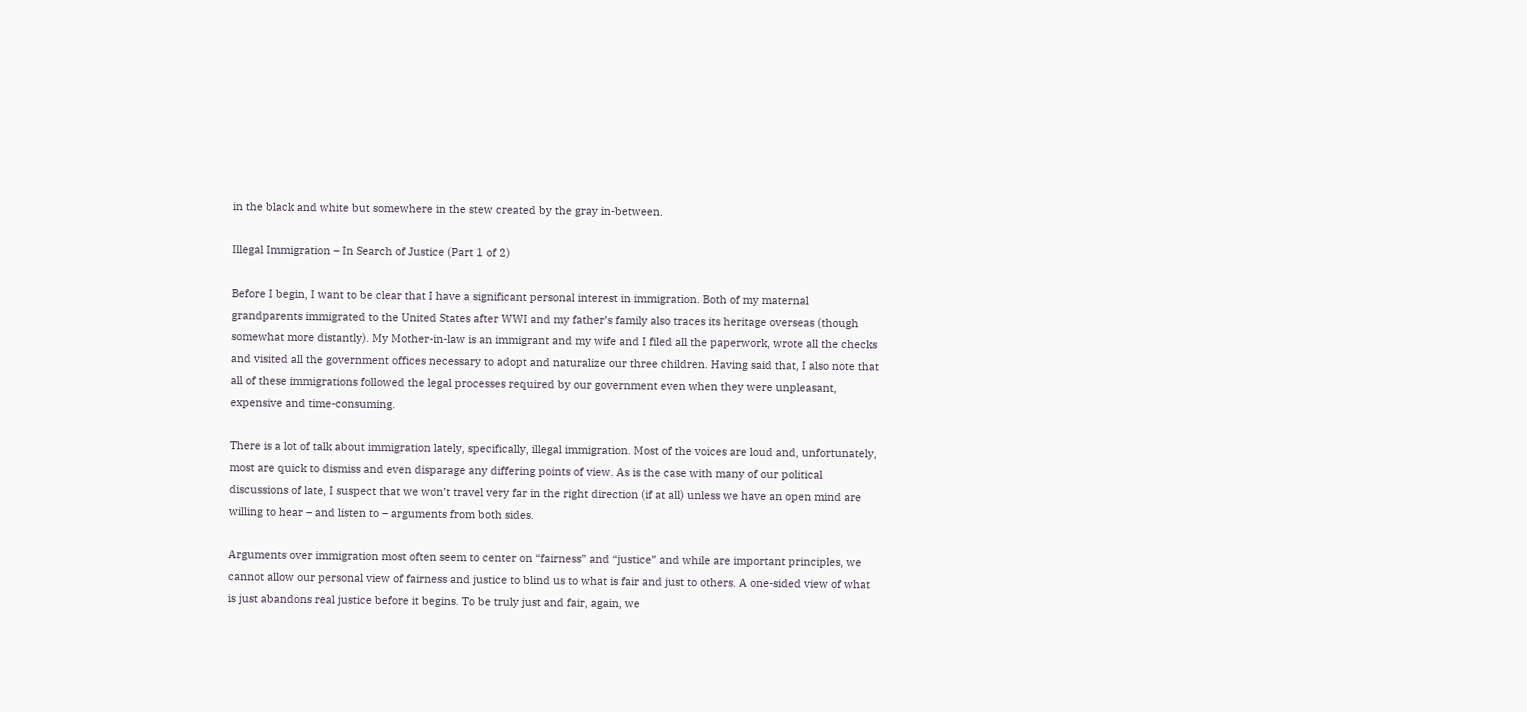in the black and white but somewhere in the stew created by the gray in-between.

Illegal Immigration – In Search of Justice (Part 1 of 2)

Before I begin, I want to be clear that I have a significant personal interest in immigration. Both of my maternal grandparents immigrated to the United States after WWI and my father’s family also traces its heritage overseas (though somewhat more distantly). My Mother-in-law is an immigrant and my wife and I filed all the paperwork, wrote all the checks and visited all the government offices necessary to adopt and naturalize our three children. Having said that, I also note that all of these immigrations followed the legal processes required by our government even when they were unpleasant, expensive and time-consuming.

There is a lot of talk about immigration lately, specifically, illegal immigration. Most of the voices are loud and, unfortunately, most are quick to dismiss and even disparage any differing points of view. As is the case with many of our political discussions of late, I suspect that we won’t travel very far in the right direction (if at all) unless we have an open mind are willing to hear – and listen to – arguments from both sides.

Arguments over immigration most often seem to center on “fairness” and “justice” and while are important principles, we cannot allow our personal view of fairness and justice to blind us to what is fair and just to others. A one-sided view of what is just abandons real justice before it begins. To be truly just and fair, again, we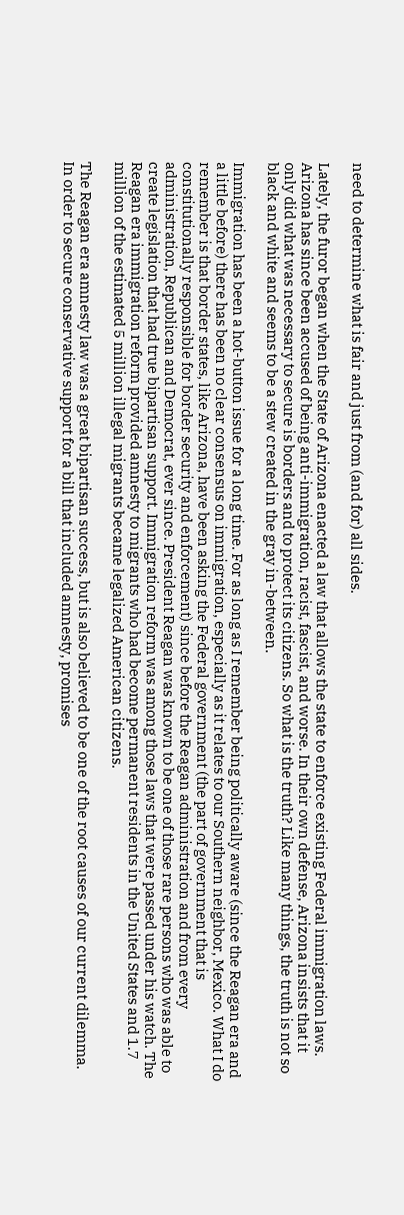need to determine what is fair and just from (and for) all sides.

Lately, the furor began when the State of Arizona enacted a law that allows the state to enforce existing Federal immigration laws. Arizona has since been accused of being anti-immigration, racist, fascist, and worse. In their own defense, Arizona insists that it only did what was necessary to secure is borders and to protect its citizens. So what is the truth? Like many things, the truth is not so black and white and seems to be a stew created in the gray in-between.

Immigration has been a hot-button issue for a long time. For as long as I remember being politically aware (since the Reagan era and a little before) there has been no clear consensus on immigration, especially as it relates to our Southern neighbor, Mexico. What I do remember is that border states, like Arizona, have been asking the Federal government (the part of government that is constitutionally responsible for border security and enforcement) since before the Reagan administration and from every administration, Republican and Democrat, ever since. President Reagan was known to be one of those rare persons who was able to create legislation that had true bipartisan support. Immigration reform was among those laws that were passed under his watch. The Reagan era immigration reform provided amnesty to migrants who had become permanent residents in the United States and 1.7 million of the estimated 5 million illegal migrants became legalized American citizens.

The Reagan era amnesty law was a great bipartisan success, but is also believed to be one of the root causes of our current dilemma. In order to secure conservative support for a bill that included amnesty, promises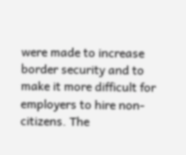were made to increase border security and to make it more difficult for employers to hire non-citizens. The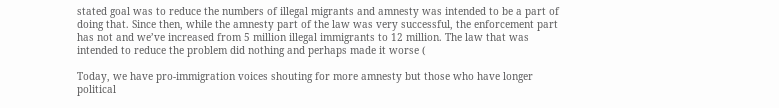stated goal was to reduce the numbers of illegal migrants and amnesty was intended to be a part of doing that. Since then, while the amnesty part of the law was very successful, the enforcement part has not and we’ve increased from 5 million illegal immigrants to 12 million. The law that was intended to reduce the problem did nothing and perhaps made it worse (

Today, we have pro-immigration voices shouting for more amnesty but those who have longer political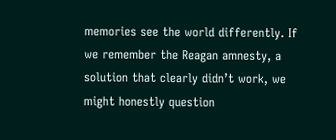memories see the world differently. If we remember the Reagan amnesty, a solution that clearly didn’t work, we might honestly question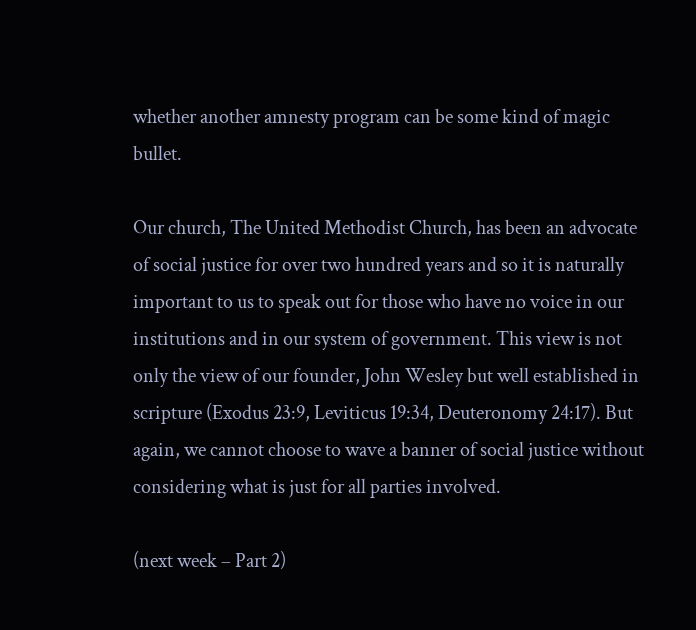whether another amnesty program can be some kind of magic bullet.

Our church, The United Methodist Church, has been an advocate of social justice for over two hundred years and so it is naturally important to us to speak out for those who have no voice in our institutions and in our system of government. This view is not only the view of our founder, John Wesley but well established in scripture (Exodus 23:9, Leviticus 19:34, Deuteronomy 24:17). But again, we cannot choose to wave a banner of social justice without considering what is just for all parties involved.

(next week – Part 2)